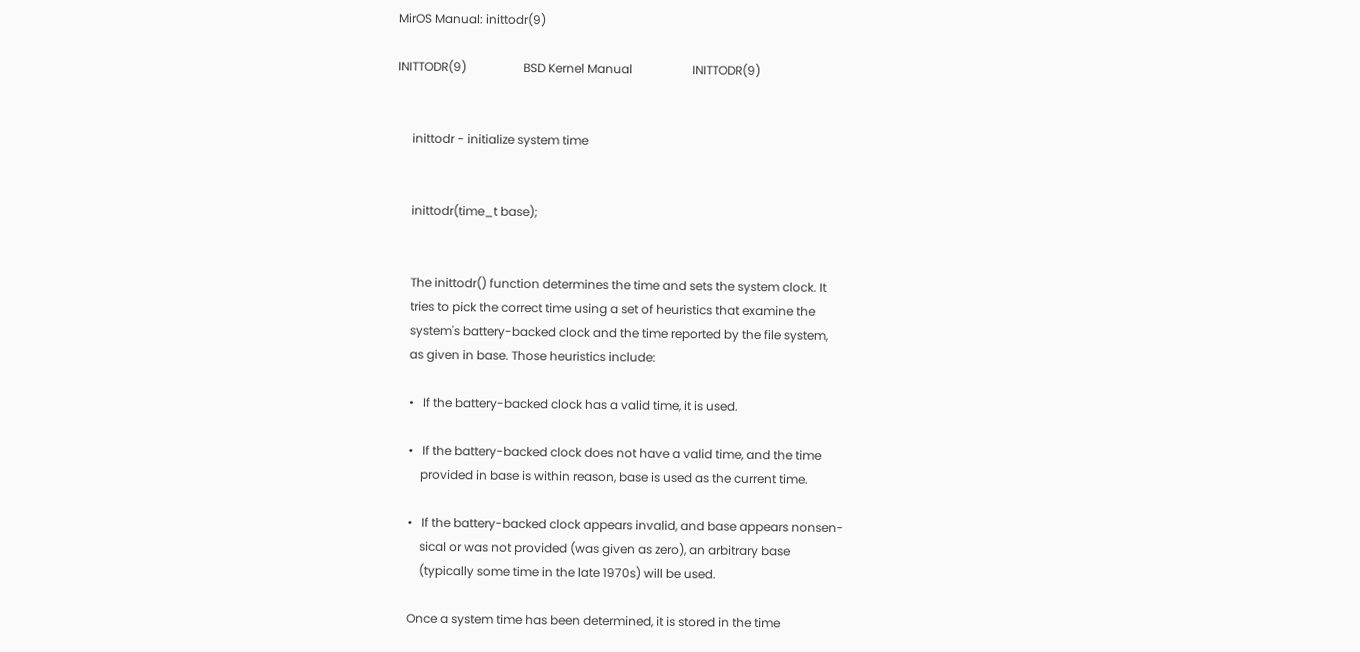MirOS Manual: inittodr(9)

INITTODR(9)                   BSD Kernel Manual                    INITTODR(9)


     inittodr - initialize system time


     inittodr(time_t base);


     The inittodr() function determines the time and sets the system clock. It
     tries to pick the correct time using a set of heuristics that examine the
     system's battery-backed clock and the time reported by the file system,
     as given in base. Those heuristics include:

     •   If the battery-backed clock has a valid time, it is used.

     •   If the battery-backed clock does not have a valid time, and the time
         provided in base is within reason, base is used as the current time.

     •   If the battery-backed clock appears invalid, and base appears nonsen-
         sical or was not provided (was given as zero), an arbitrary base
         (typically some time in the late 1970s) will be used.

     Once a system time has been determined, it is stored in the time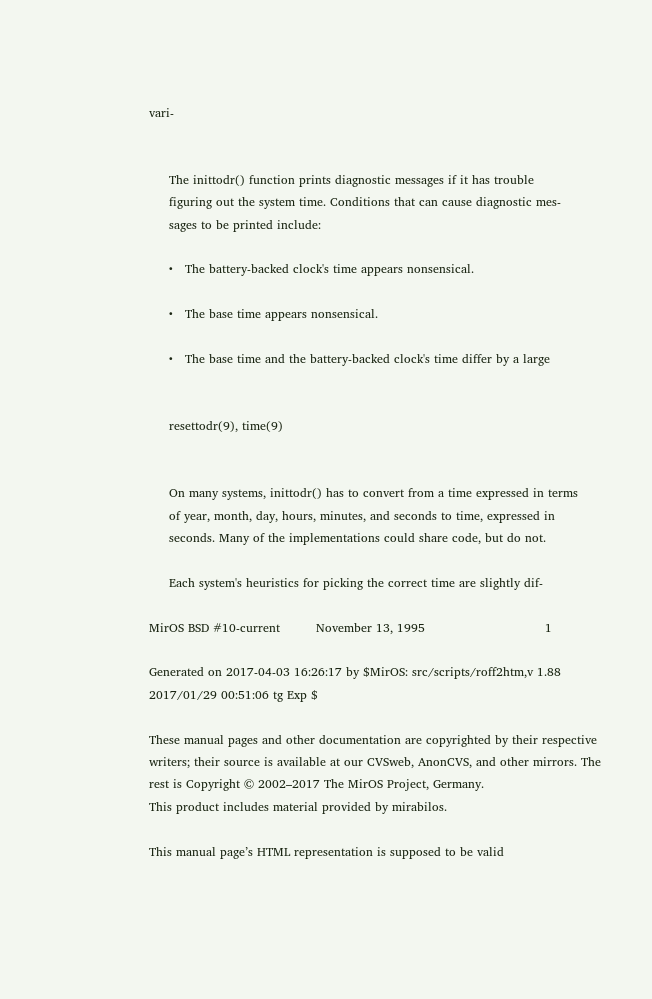vari-


     The inittodr() function prints diagnostic messages if it has trouble
     figuring out the system time. Conditions that can cause diagnostic mes-
     sages to be printed include:

     •   The battery-backed clock's time appears nonsensical.

     •   The base time appears nonsensical.

     •   The base time and the battery-backed clock's time differ by a large


     resettodr(9), time(9)


     On many systems, inittodr() has to convert from a time expressed in terms
     of year, month, day, hours, minutes, and seconds to time, expressed in
     seconds. Many of the implementations could share code, but do not.

     Each system's heuristics for picking the correct time are slightly dif-

MirOS BSD #10-current         November 13, 1995                              1

Generated on 2017-04-03 16:26:17 by $MirOS: src/scripts/roff2htm,v 1.88 2017/01/29 00:51:06 tg Exp $

These manual pages and other documentation are copyrighted by their respective writers; their source is available at our CVSweb, AnonCVS, and other mirrors. The rest is Copyright © 2002–2017 The MirOS Project, Germany.
This product includes material provided by mirabilos.

This manual page’s HTML representation is supposed to be valid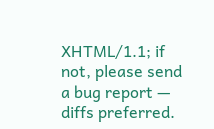XHTML/1.1; if not, please send a bug report — diffs preferred.